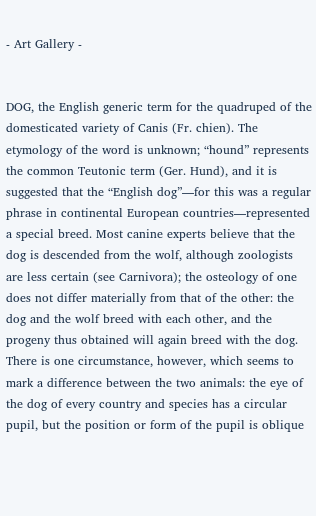- Art Gallery -


DOG, the English generic term for the quadruped of the domesticated variety of Canis (Fr. chien). The etymology of the word is unknown; “hound” represents the common Teutonic term (Ger. Hund), and it is suggested that the “English dog”—for this was a regular phrase in continental European countries—represented a special breed. Most canine experts believe that the dog is descended from the wolf, although zoologists are less certain (see Carnivora); the osteology of one does not differ materially from that of the other: the dog and the wolf breed with each other, and the progeny thus obtained will again breed with the dog. There is one circumstance, however, which seems to mark a difference between the two animals: the eye of the dog of every country and species has a circular pupil, but the position or form of the pupil is oblique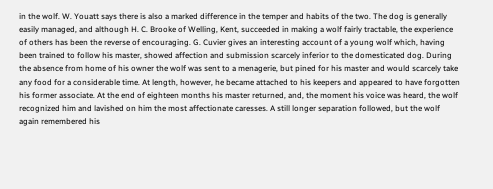in the wolf. W. Youatt says there is also a marked difference in the temper and habits of the two. The dog is generally easily managed, and although H. C. Brooke of Welling, Kent, succeeded in making a wolf fairly tractable, the experience of others has been the reverse of encouraging. G. Cuvier gives an interesting account of a young wolf which, having been trained to follow his master, showed affection and submission scarcely inferior to the domesticated dog. During the absence from home of his owner the wolf was sent to a menagerie, but pined for his master and would scarcely take any food for a considerable time. At length, however, he became attached to his keepers and appeared to have forgotten his former associate. At the end of eighteen months his master returned, and, the moment his voice was heard, the wolf recognized him and lavished on him the most affectionate caresses. A still longer separation followed, but the wolf again remembered his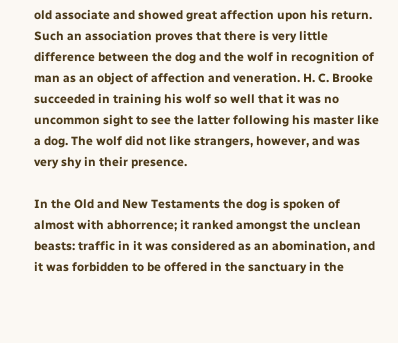old associate and showed great affection upon his return. Such an association proves that there is very little difference between the dog and the wolf in recognition of man as an object of affection and veneration. H. C. Brooke succeeded in training his wolf so well that it was no uncommon sight to see the latter following his master like a dog. The wolf did not like strangers, however, and was very shy in their presence.

In the Old and New Testaments the dog is spoken of almost with abhorrence; it ranked amongst the unclean beasts: traffic in it was considered as an abomination, and it was forbidden to be offered in the sanctuary in the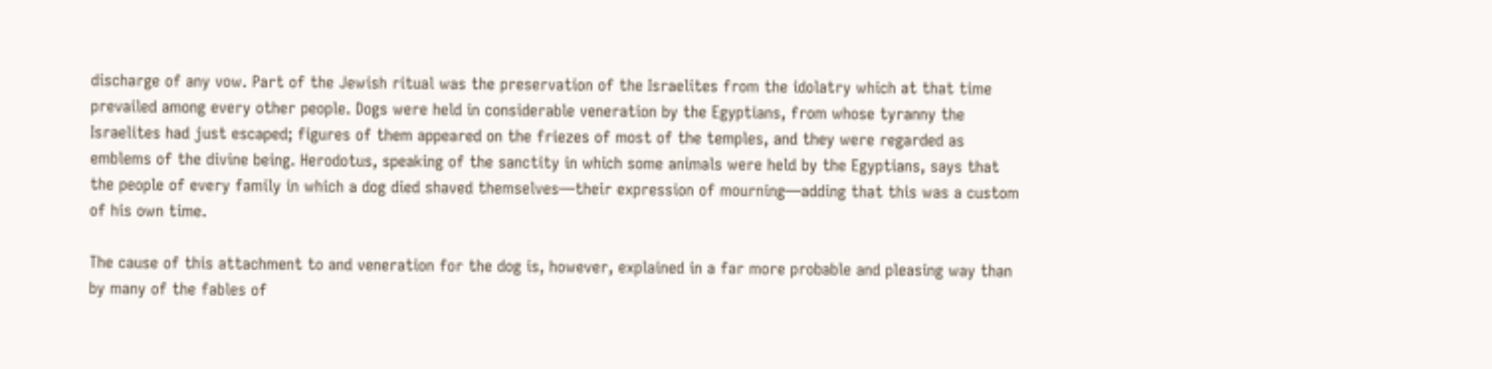discharge of any vow. Part of the Jewish ritual was the preservation of the Israelites from the idolatry which at that time prevailed among every other people. Dogs were held in considerable veneration by the Egyptians, from whose tyranny the Israelites had just escaped; figures of them appeared on the friezes of most of the temples, and they were regarded as emblems of the divine being. Herodotus, speaking of the sanctity in which some animals were held by the Egyptians, says that the people of every family in which a dog died shaved themselves—their expression of mourning—adding that this was a custom of his own time.

The cause of this attachment to and veneration for the dog is, however, explained in a far more probable and pleasing way than by many of the fables of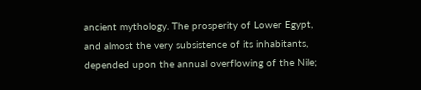ancient mythology. The prosperity of Lower Egypt, and almost the very subsistence of its inhabitants, depended upon the annual overflowing of the Nile;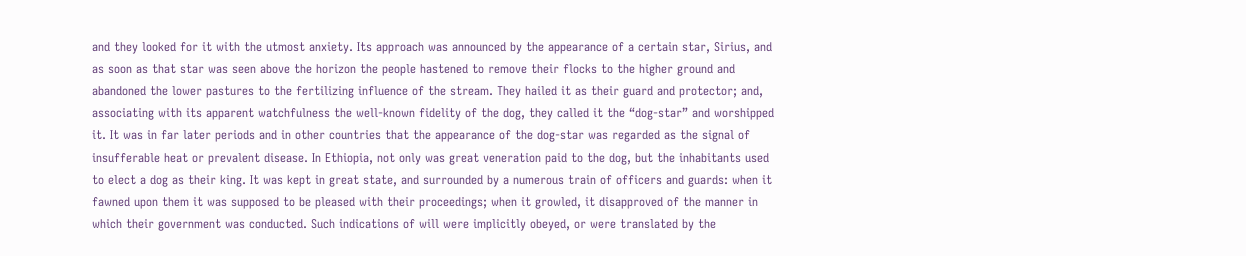and they looked for it with the utmost anxiety. Its approach was announced by the appearance of a certain star, Sirius, and as soon as that star was seen above the horizon the people hastened to remove their flocks to the higher ground and abandoned the lower pastures to the fertilizing influence of the stream. They hailed it as their guard and protector; and, associating with its apparent watchfulness the well-known fidelity of the dog, they called it the “dog-star” and worshipped it. It was in far later periods and in other countries that the appearance of the dog-star was regarded as the signal of insufferable heat or prevalent disease. In Ethiopia, not only was great veneration paid to the dog, but the inhabitants used to elect a dog as their king. It was kept in great state, and surrounded by a numerous train of officers and guards: when it fawned upon them it was supposed to be pleased with their proceedings; when it growled, it disapproved of the manner in which their government was conducted. Such indications of will were implicitly obeyed, or were translated by the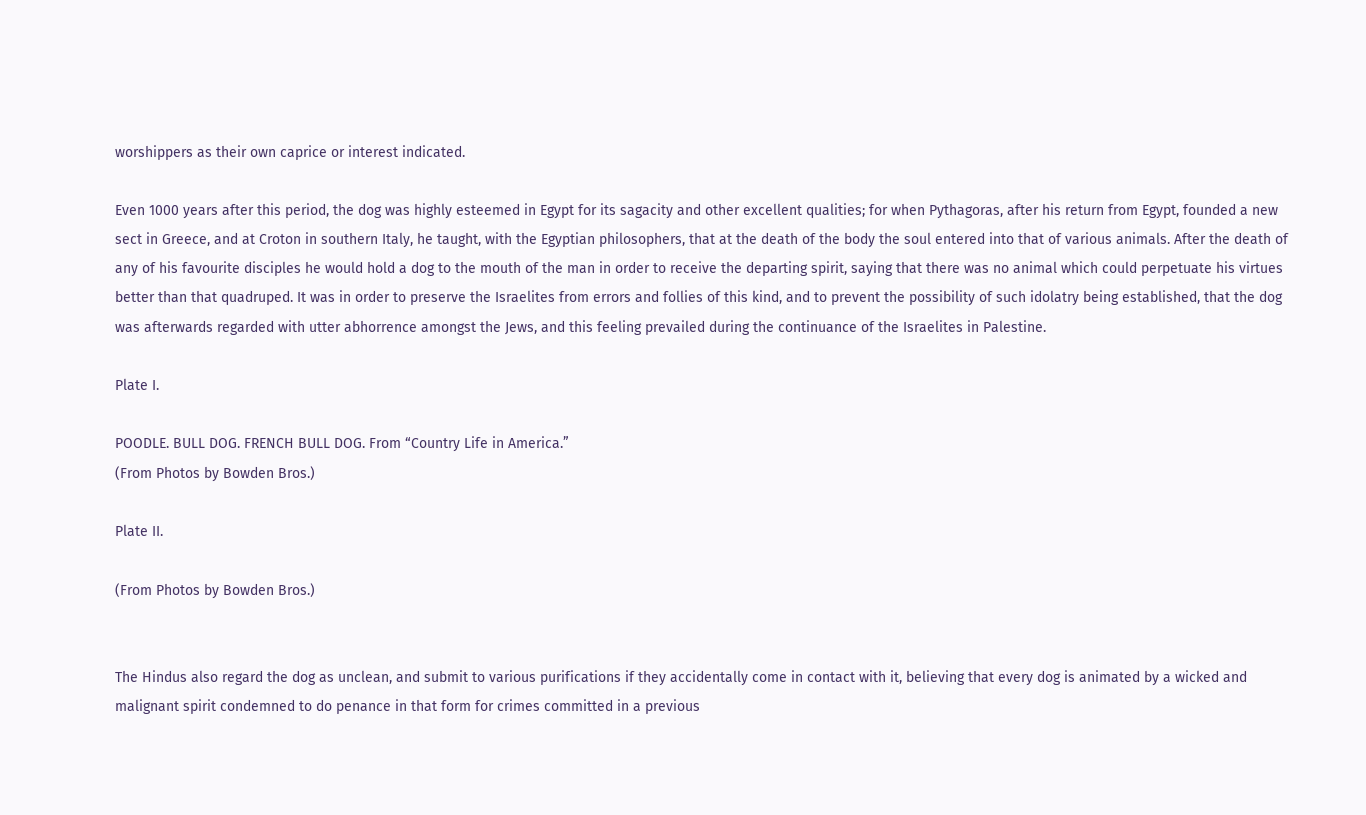worshippers as their own caprice or interest indicated.

Even 1000 years after this period, the dog was highly esteemed in Egypt for its sagacity and other excellent qualities; for when Pythagoras, after his return from Egypt, founded a new sect in Greece, and at Croton in southern Italy, he taught, with the Egyptian philosophers, that at the death of the body the soul entered into that of various animals. After the death of any of his favourite disciples he would hold a dog to the mouth of the man in order to receive the departing spirit, saying that there was no animal which could perpetuate his virtues better than that quadruped. It was in order to preserve the Israelites from errors and follies of this kind, and to prevent the possibility of such idolatry being established, that the dog was afterwards regarded with utter abhorrence amongst the Jews, and this feeling prevailed during the continuance of the Israelites in Palestine.

Plate I.

POODLE. BULL DOG. FRENCH BULL DOG. From “Country Life in America.”
(From Photos by Bowden Bros.)

Plate II.

(From Photos by Bowden Bros.)


The Hindus also regard the dog as unclean, and submit to various purifications if they accidentally come in contact with it, believing that every dog is animated by a wicked and malignant spirit condemned to do penance in that form for crimes committed in a previous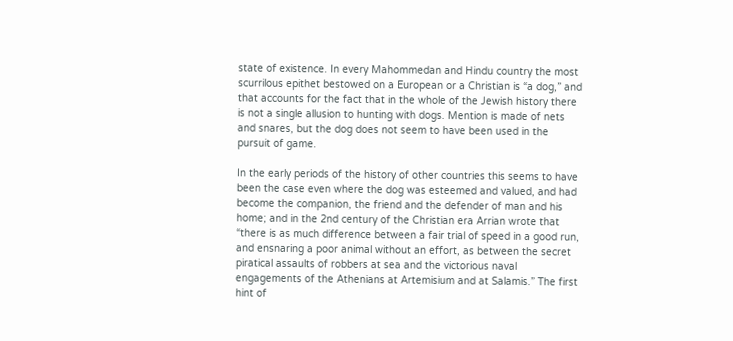state of existence. In every Mahommedan and Hindu country the most scurrilous epithet bestowed on a European or a Christian is “a dog,” and that accounts for the fact that in the whole of the Jewish history there is not a single allusion to hunting with dogs. Mention is made of nets and snares, but the dog does not seem to have been used in the pursuit of game.

In the early periods of the history of other countries this seems to have been the case even where the dog was esteemed and valued, and had become the companion, the friend and the defender of man and his home; and in the 2nd century of the Christian era Arrian wrote that “there is as much difference between a fair trial of speed in a good run, and ensnaring a poor animal without an effort, as between the secret piratical assaults of robbers at sea and the victorious naval engagements of the Athenians at Artemisium and at Salamis.” The first hint of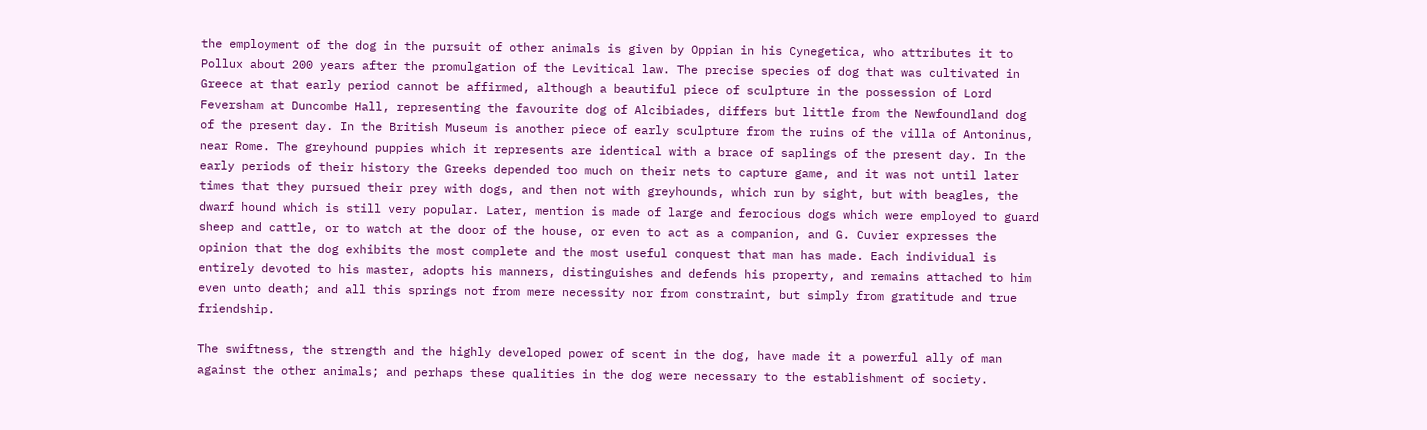the employment of the dog in the pursuit of other animals is given by Oppian in his Cynegetica, who attributes it to Pollux about 200 years after the promulgation of the Levitical law. The precise species of dog that was cultivated in Greece at that early period cannot be affirmed, although a beautiful piece of sculpture in the possession of Lord Feversham at Duncombe Hall, representing the favourite dog of Alcibiades, differs but little from the Newfoundland dog of the present day. In the British Museum is another piece of early sculpture from the ruins of the villa of Antoninus, near Rome. The greyhound puppies which it represents are identical with a brace of saplings of the present day. In the early periods of their history the Greeks depended too much on their nets to capture game, and it was not until later times that they pursued their prey with dogs, and then not with greyhounds, which run by sight, but with beagles, the dwarf hound which is still very popular. Later, mention is made of large and ferocious dogs which were employed to guard sheep and cattle, or to watch at the door of the house, or even to act as a companion, and G. Cuvier expresses the opinion that the dog exhibits the most complete and the most useful conquest that man has made. Each individual is entirely devoted to his master, adopts his manners, distinguishes and defends his property, and remains attached to him even unto death; and all this springs not from mere necessity nor from constraint, but simply from gratitude and true friendship.

The swiftness, the strength and the highly developed power of scent in the dog, have made it a powerful ally of man against the other animals; and perhaps these qualities in the dog were necessary to the establishment of society.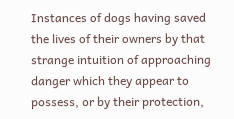Instances of dogs having saved the lives of their owners by that strange intuition of approaching danger which they appear to possess, or by their protection,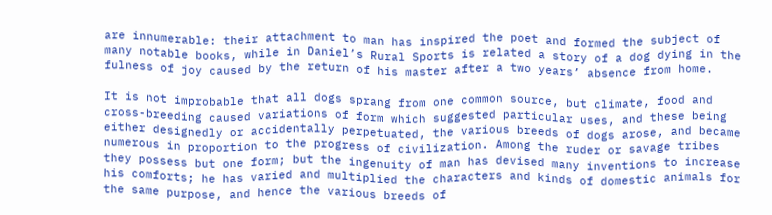are innumerable: their attachment to man has inspired the poet and formed the subject of many notable books, while in Daniel’s Rural Sports is related a story of a dog dying in the fulness of joy caused by the return of his master after a two years’ absence from home.

It is not improbable that all dogs sprang from one common source, but climate, food and cross-breeding caused variations of form which suggested particular uses, and these being either designedly or accidentally perpetuated, the various breeds of dogs arose, and became numerous in proportion to the progress of civilization. Among the ruder or savage tribes they possess but one form; but the ingenuity of man has devised many inventions to increase his comforts; he has varied and multiplied the characters and kinds of domestic animals for the same purpose, and hence the various breeds of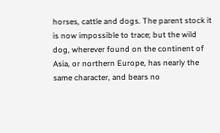horses, cattle and dogs. The parent stock it is now impossible to trace; but the wild dog, wherever found on the continent of Asia, or northern Europe, has nearly the same character, and bears no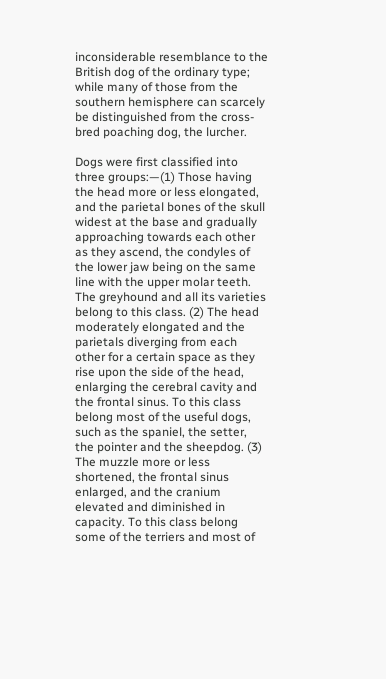inconsiderable resemblance to the British dog of the ordinary type; while many of those from the southern hemisphere can scarcely be distinguished from the cross-bred poaching dog, the lurcher.

Dogs were first classified into three groups:—(1) Those having the head more or less elongated, and the parietal bones of the skull widest at the base and gradually approaching towards each other as they ascend, the condyles of the lower jaw being on the same line with the upper molar teeth. The greyhound and all its varieties belong to this class. (2) The head moderately elongated and the parietals diverging from each other for a certain space as they rise upon the side of the head, enlarging the cerebral cavity and the frontal sinus. To this class belong most of the useful dogs, such as the spaniel, the setter, the pointer and the sheepdog. (3) The muzzle more or less shortened, the frontal sinus enlarged, and the cranium elevated and diminished in capacity. To this class belong some of the terriers and most of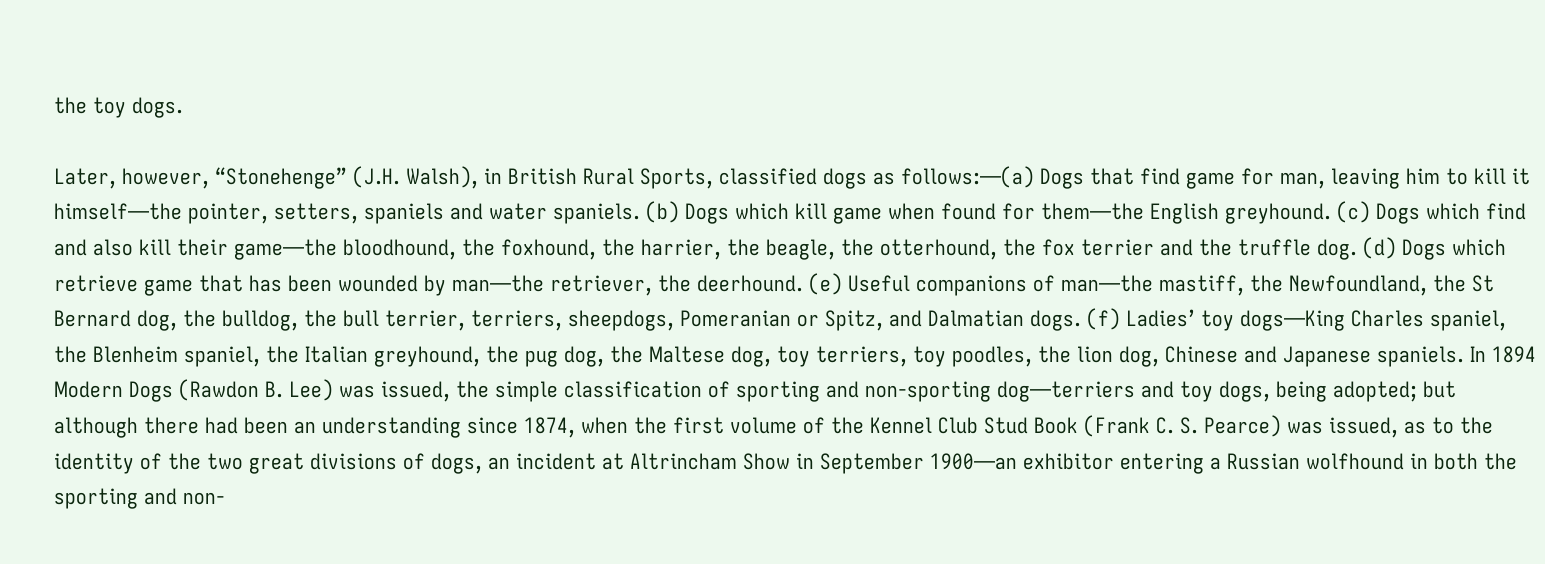the toy dogs.

Later, however, “Stonehenge” (J.H. Walsh), in British Rural Sports, classified dogs as follows:—(a) Dogs that find game for man, leaving him to kill it himself—the pointer, setters, spaniels and water spaniels. (b) Dogs which kill game when found for them—the English greyhound. (c) Dogs which find and also kill their game—the bloodhound, the foxhound, the harrier, the beagle, the otterhound, the fox terrier and the truffle dog. (d) Dogs which retrieve game that has been wounded by man—the retriever, the deerhound. (e) Useful companions of man—the mastiff, the Newfoundland, the St Bernard dog, the bulldog, the bull terrier, terriers, sheepdogs, Pomeranian or Spitz, and Dalmatian dogs. (f) Ladies’ toy dogs—King Charles spaniel, the Blenheim spaniel, the Italian greyhound, the pug dog, the Maltese dog, toy terriers, toy poodles, the lion dog, Chinese and Japanese spaniels. In 1894 Modern Dogs (Rawdon B. Lee) was issued, the simple classification of sporting and non-sporting dog—terriers and toy dogs, being adopted; but although there had been an understanding since 1874, when the first volume of the Kennel Club Stud Book (Frank C. S. Pearce) was issued, as to the identity of the two great divisions of dogs, an incident at Altrincham Show in September 1900—an exhibitor entering a Russian wolfhound in both the sporting and non-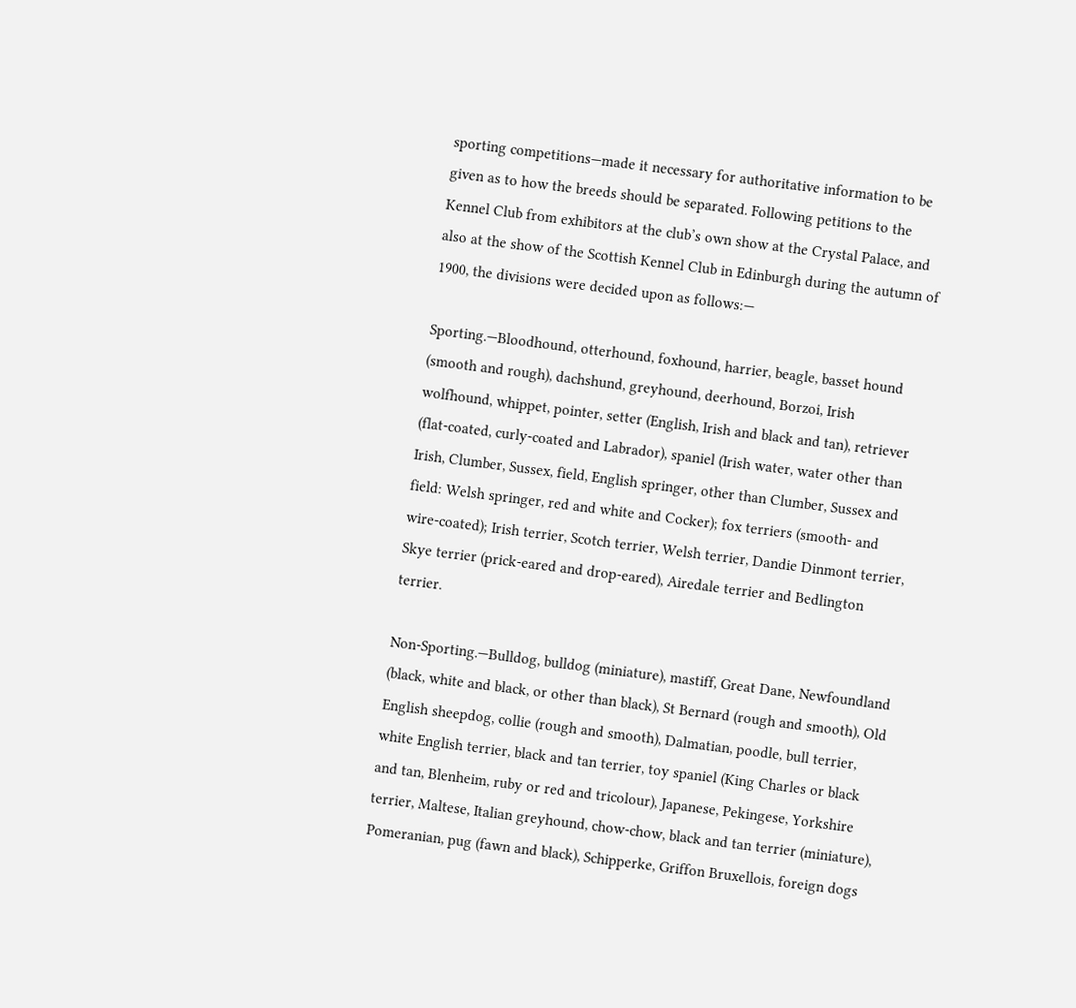sporting competitions—made it necessary for authoritative information to be given as to how the breeds should be separated. Following petitions to the Kennel Club from exhibitors at the club’s own show at the Crystal Palace, and also at the show of the Scottish Kennel Club in Edinburgh during the autumn of 1900, the divisions were decided upon as follows:—

Sporting.—Bloodhound, otterhound, foxhound, harrier, beagle, basset hound (smooth and rough), dachshund, greyhound, deerhound, Borzoi, Irish wolfhound, whippet, pointer, setter (English, Irish and black and tan), retriever (flat-coated, curly-coated and Labrador), spaniel (Irish water, water other than Irish, Clumber, Sussex, field, English springer, other than Clumber, Sussex and field: Welsh springer, red and white and Cocker); fox terriers (smooth- and wire-coated); Irish terrier, Scotch terrier, Welsh terrier, Dandie Dinmont terrier, Skye terrier (prick-eared and drop-eared), Airedale terrier and Bedlington terrier.

Non-Sporting.—Bulldog, bulldog (miniature), mastiff, Great Dane, Newfoundland (black, white and black, or other than black), St Bernard (rough and smooth), Old English sheepdog, collie (rough and smooth), Dalmatian, poodle, bull terrier, white English terrier, black and tan terrier, toy spaniel (King Charles or black and tan, Blenheim, ruby or red and tricolour), Japanese, Pekingese, Yorkshire terrier, Maltese, Italian greyhound, chow-chow, black and tan terrier (miniature), Pomeranian, pug (fawn and black), Schipperke, Griffon Bruxellois, foreign dogs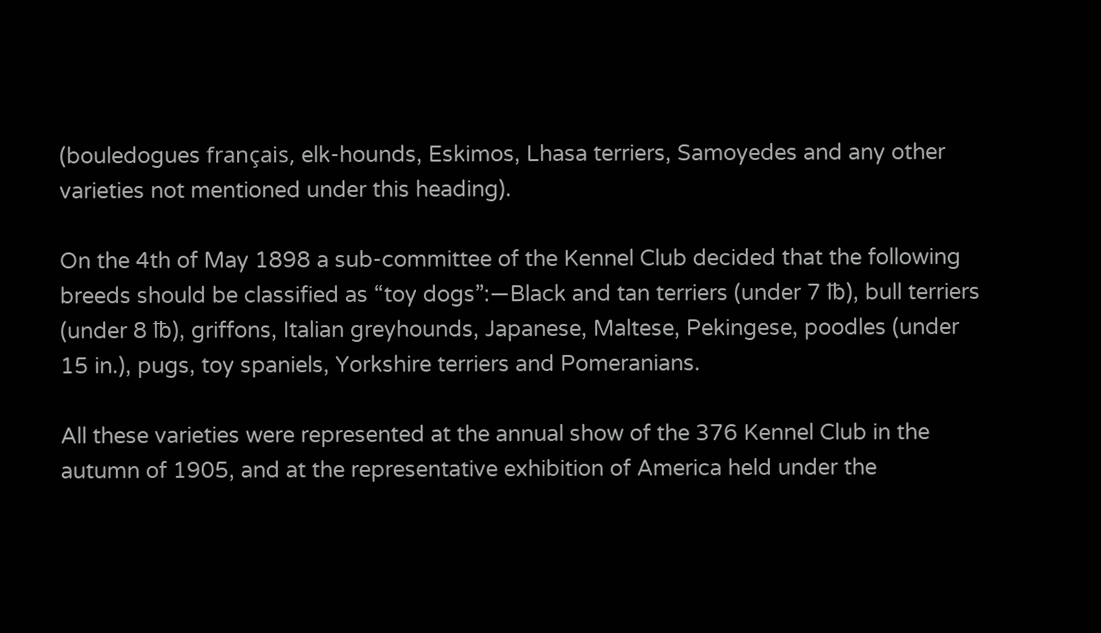(bouledogues français, elk-hounds, Eskimos, Lhasa terriers, Samoyedes and any other varieties not mentioned under this heading).

On the 4th of May 1898 a sub-committee of the Kennel Club decided that the following breeds should be classified as “toy dogs”:—Black and tan terriers (under 7 ℔), bull terriers (under 8 ℔), griffons, Italian greyhounds, Japanese, Maltese, Pekingese, poodles (under 15 in.), pugs, toy spaniels, Yorkshire terriers and Pomeranians.

All these varieties were represented at the annual show of the 376 Kennel Club in the autumn of 1905, and at the representative exhibition of America held under the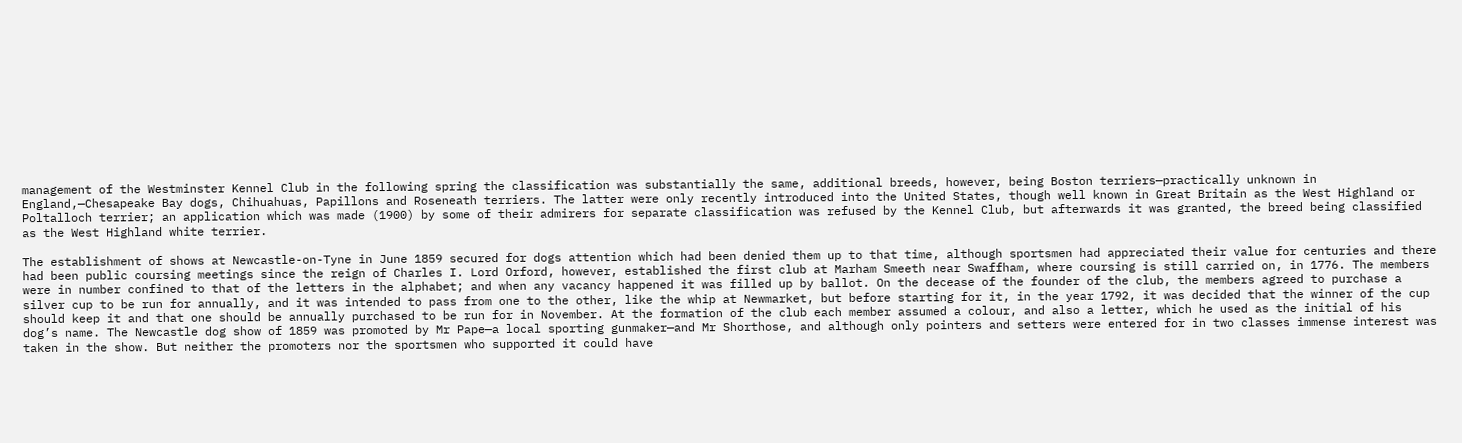management of the Westminster Kennel Club in the following spring the classification was substantially the same, additional breeds, however, being Boston terriers—practically unknown in England,—Chesapeake Bay dogs, Chihuahuas, Papillons and Roseneath terriers. The latter were only recently introduced into the United States, though well known in Great Britain as the West Highland or Poltalloch terrier; an application which was made (1900) by some of their admirers for separate classification was refused by the Kennel Club, but afterwards it was granted, the breed being classified as the West Highland white terrier.

The establishment of shows at Newcastle-on-Tyne in June 1859 secured for dogs attention which had been denied them up to that time, although sportsmen had appreciated their value for centuries and there had been public coursing meetings since the reign of Charles I. Lord Orford, however, established the first club at Marham Smeeth near Swaffham, where coursing is still carried on, in 1776. The members were in number confined to that of the letters in the alphabet; and when any vacancy happened it was filled up by ballot. On the decease of the founder of the club, the members agreed to purchase a silver cup to be run for annually, and it was intended to pass from one to the other, like the whip at Newmarket, but before starting for it, in the year 1792, it was decided that the winner of the cup should keep it and that one should be annually purchased to be run for in November. At the formation of the club each member assumed a colour, and also a letter, which he used as the initial of his dog’s name. The Newcastle dog show of 1859 was promoted by Mr Pape—a local sporting gunmaker—and Mr Shorthose, and although only pointers and setters were entered for in two classes immense interest was taken in the show. But neither the promoters nor the sportsmen who supported it could have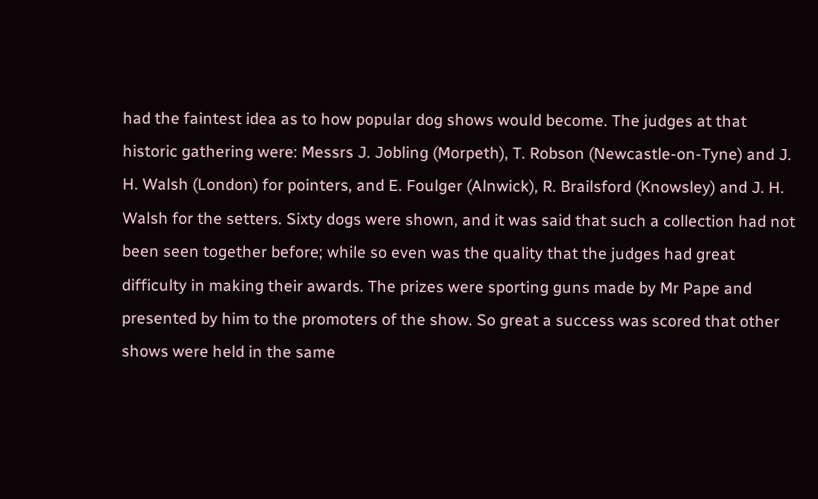had the faintest idea as to how popular dog shows would become. The judges at that historic gathering were: Messrs J. Jobling (Morpeth), T. Robson (Newcastle-on-Tyne) and J. H. Walsh (London) for pointers, and E. Foulger (Alnwick), R. Brailsford (Knowsley) and J. H. Walsh for the setters. Sixty dogs were shown, and it was said that such a collection had not been seen together before; while so even was the quality that the judges had great difficulty in making their awards. The prizes were sporting guns made by Mr Pape and presented by him to the promoters of the show. So great a success was scored that other shows were held in the same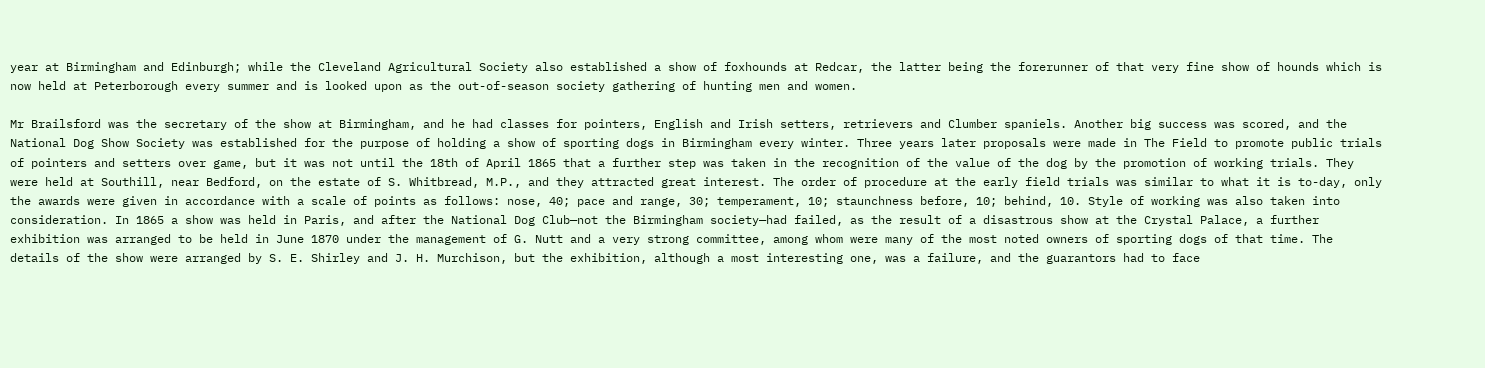year at Birmingham and Edinburgh; while the Cleveland Agricultural Society also established a show of foxhounds at Redcar, the latter being the forerunner of that very fine show of hounds which is now held at Peterborough every summer and is looked upon as the out-of-season society gathering of hunting men and women.

Mr Brailsford was the secretary of the show at Birmingham, and he had classes for pointers, English and Irish setters, retrievers and Clumber spaniels. Another big success was scored, and the National Dog Show Society was established for the purpose of holding a show of sporting dogs in Birmingham every winter. Three years later proposals were made in The Field to promote public trials of pointers and setters over game, but it was not until the 18th of April 1865 that a further step was taken in the recognition of the value of the dog by the promotion of working trials. They were held at Southill, near Bedford, on the estate of S. Whitbread, M.P., and they attracted great interest. The order of procedure at the early field trials was similar to what it is to-day, only the awards were given in accordance with a scale of points as follows: nose, 40; pace and range, 30; temperament, 10; staunchness before, 10; behind, 10. Style of working was also taken into consideration. In 1865 a show was held in Paris, and after the National Dog Club—not the Birmingham society—had failed, as the result of a disastrous show at the Crystal Palace, a further exhibition was arranged to be held in June 1870 under the management of G. Nutt and a very strong committee, among whom were many of the most noted owners of sporting dogs of that time. The details of the show were arranged by S. E. Shirley and J. H. Murchison, but the exhibition, although a most interesting one, was a failure, and the guarantors had to face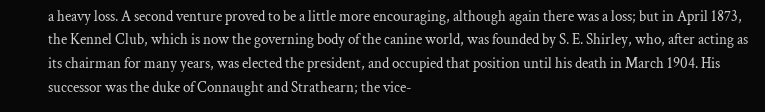a heavy loss. A second venture proved to be a little more encouraging, although again there was a loss; but in April 1873, the Kennel Club, which is now the governing body of the canine world, was founded by S. E. Shirley, who, after acting as its chairman for many years, was elected the president, and occupied that position until his death in March 1904. His successor was the duke of Connaught and Strathearn; the vice-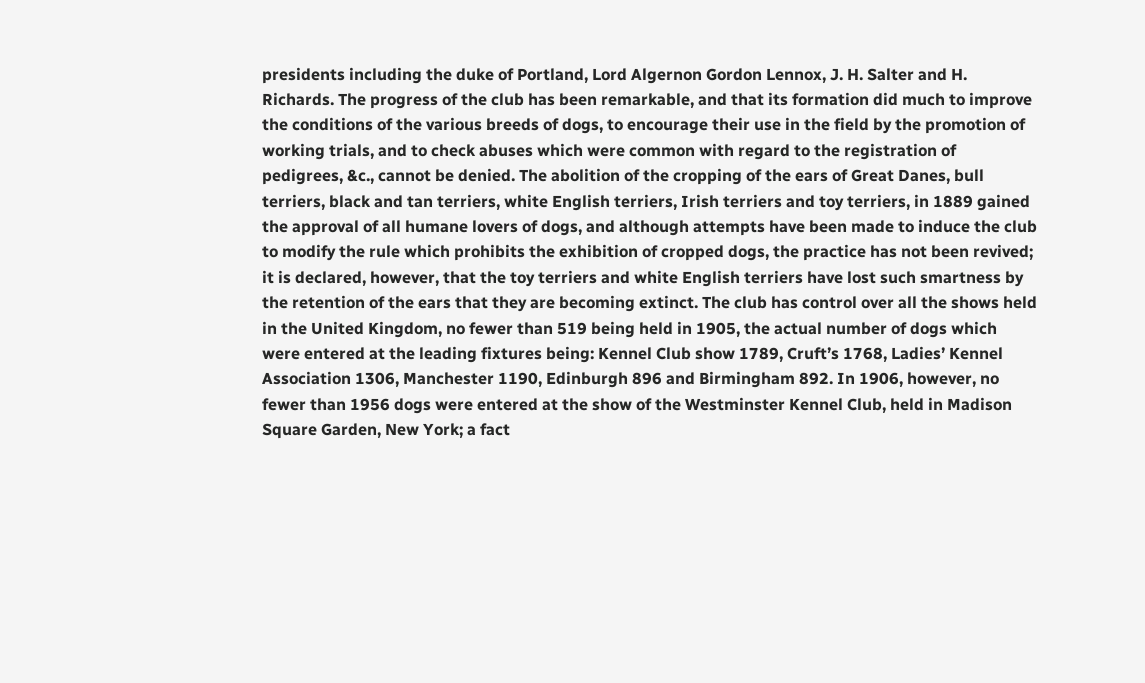presidents including the duke of Portland, Lord Algernon Gordon Lennox, J. H. Salter and H. Richards. The progress of the club has been remarkable, and that its formation did much to improve the conditions of the various breeds of dogs, to encourage their use in the field by the promotion of working trials, and to check abuses which were common with regard to the registration of pedigrees, &c., cannot be denied. The abolition of the cropping of the ears of Great Danes, bull terriers, black and tan terriers, white English terriers, Irish terriers and toy terriers, in 1889 gained the approval of all humane lovers of dogs, and although attempts have been made to induce the club to modify the rule which prohibits the exhibition of cropped dogs, the practice has not been revived; it is declared, however, that the toy terriers and white English terriers have lost such smartness by the retention of the ears that they are becoming extinct. The club has control over all the shows held in the United Kingdom, no fewer than 519 being held in 1905, the actual number of dogs which were entered at the leading fixtures being: Kennel Club show 1789, Cruft’s 1768, Ladies’ Kennel Association 1306, Manchester 1190, Edinburgh 896 and Birmingham 892. In 1906, however, no fewer than 1956 dogs were entered at the show of the Westminster Kennel Club, held in Madison Square Garden, New York; a fact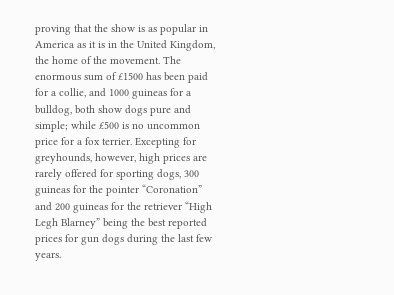proving that the show is as popular in America as it is in the United Kingdom, the home of the movement. The enormous sum of £1500 has been paid for a collie, and 1000 guineas for a bulldog, both show dogs pure and simple; while £500 is no uncommon price for a fox terrier. Excepting for greyhounds, however, high prices are rarely offered for sporting dogs, 300 guineas for the pointer “Coronation” and 200 guineas for the retriever “High Legh Blarney” being the best reported prices for gun dogs during the last few years.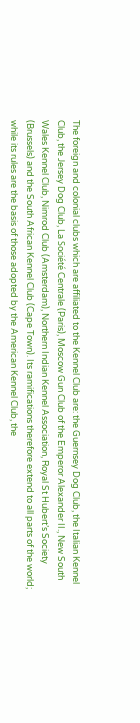The foreign and colonial clubs which are affiliated to the Kennel Club are: the Guernsey Dog Club, the Italian Kennel Club, the Jersey Dog Club, La Société Centrale (Paris), Moscow Gun Club of the Emperor Alexander II., New South Wales Kennel Club, Nimrod Club (Amsterdam), Northern Indian Kennel Association, Royal St Hubert’s Society (Brussels) and the South African Kennel Club (Cape Town). Its ramifications therefore extend to all parts of the world; while its rules are the basis of those adopted by the American Kennel Club, the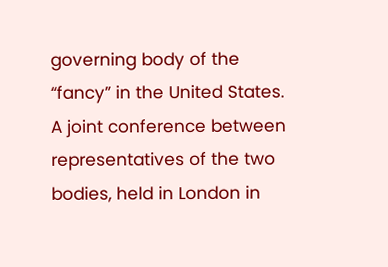governing body of the “fancy” in the United States. A joint conference between representatives of the two bodies, held in London in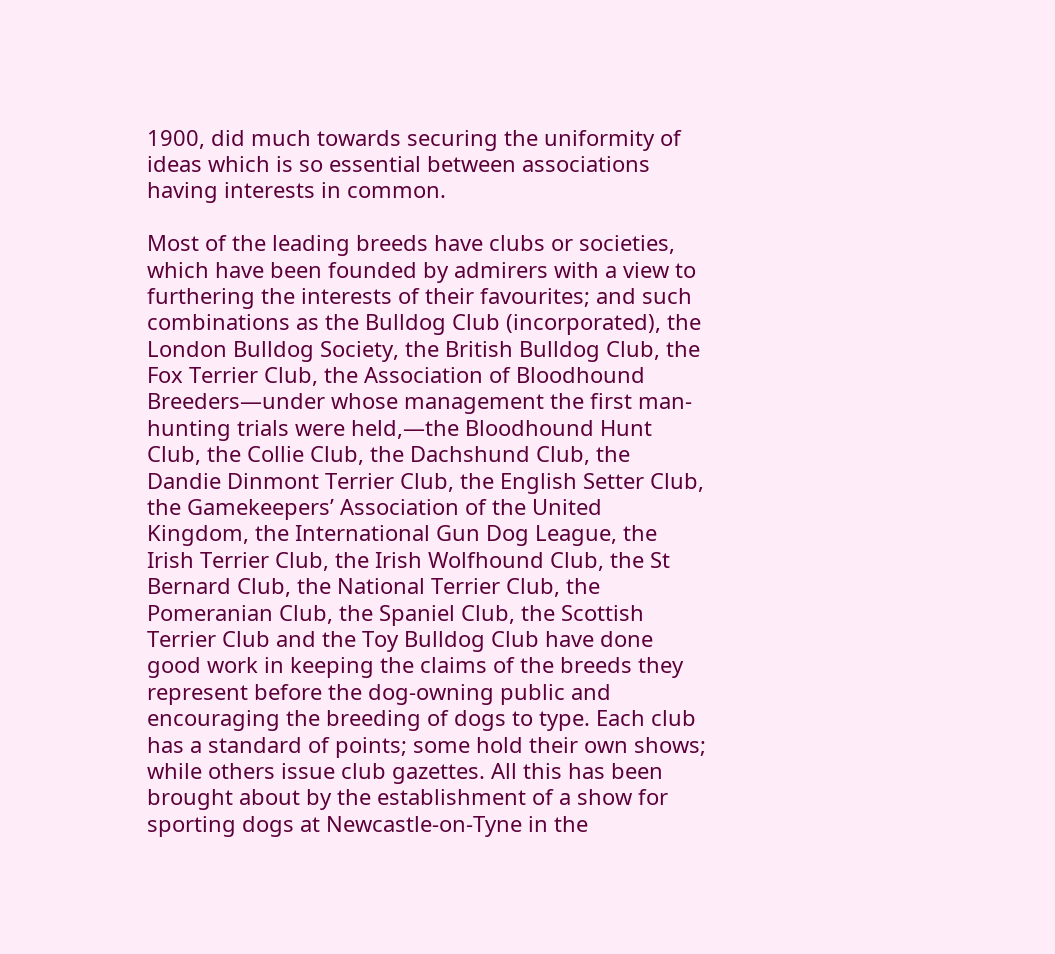1900, did much towards securing the uniformity of ideas which is so essential between associations having interests in common.

Most of the leading breeds have clubs or societies, which have been founded by admirers with a view to furthering the interests of their favourites; and such combinations as the Bulldog Club (incorporated), the London Bulldog Society, the British Bulldog Club, the Fox Terrier Club, the Association of Bloodhound Breeders—under whose management the first man-hunting trials were held,—the Bloodhound Hunt Club, the Collie Club, the Dachshund Club, the Dandie Dinmont Terrier Club, the English Setter Club, the Gamekeepers’ Association of the United Kingdom, the International Gun Dog League, the Irish Terrier Club, the Irish Wolfhound Club, the St Bernard Club, the National Terrier Club, the Pomeranian Club, the Spaniel Club, the Scottish Terrier Club and the Toy Bulldog Club have done good work in keeping the claims of the breeds they represent before the dog-owning public and encouraging the breeding of dogs to type. Each club has a standard of points; some hold their own shows; while others issue club gazettes. All this has been brought about by the establishment of a show for sporting dogs at Newcastle-on-Tyne in the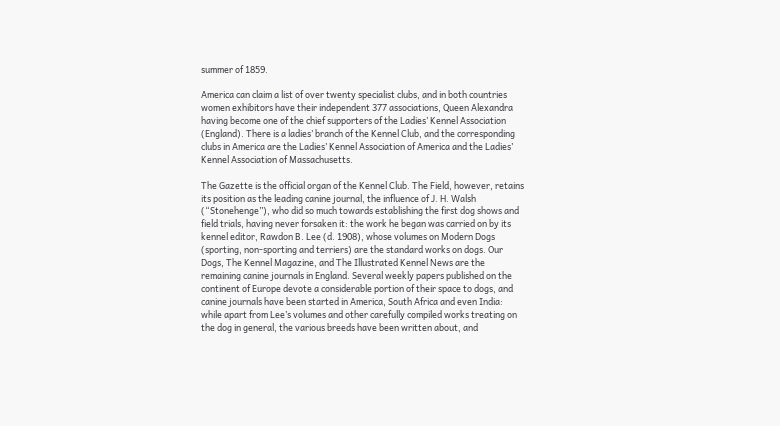summer of 1859.

America can claim a list of over twenty specialist clubs, and in both countries women exhibitors have their independent 377 associations, Queen Alexandra having become one of the chief supporters of the Ladies’ Kennel Association (England). There is a ladies’ branch of the Kennel Club, and the corresponding clubs in America are the Ladies’ Kennel Association of America and the Ladies’ Kennel Association of Massachusetts.

The Gazette is the official organ of the Kennel Club. The Field, however, retains its position as the leading canine journal, the influence of J. H. Walsh (“Stonehenge”), who did so much towards establishing the first dog shows and field trials, having never forsaken it: the work he began was carried on by its kennel editor, Rawdon B. Lee (d. 1908), whose volumes on Modern Dogs (sporting, non-sporting and terriers) are the standard works on dogs. Our Dogs, The Kennel Magazine, and The Illustrated Kennel News are the remaining canine journals in England. Several weekly papers published on the continent of Europe devote a considerable portion of their space to dogs, and canine journals have been started in America, South Africa and even India: while apart from Lee’s volumes and other carefully compiled works treating on the dog in general, the various breeds have been written about, and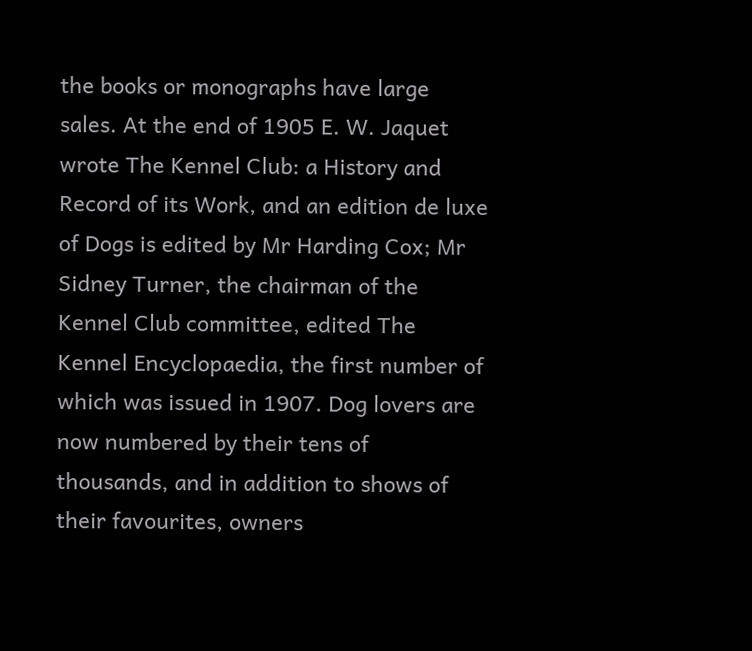the books or monographs have large sales. At the end of 1905 E. W. Jaquet wrote The Kennel Club: a History and Record of its Work, and an edition de luxe of Dogs is edited by Mr Harding Cox; Mr Sidney Turner, the chairman of the Kennel Club committee, edited The Kennel Encyclopaedia, the first number of which was issued in 1907. Dog lovers are now numbered by their tens of thousands, and in addition to shows of their favourites, owners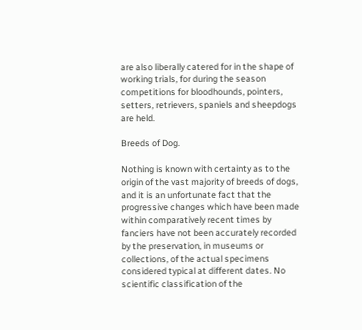are also liberally catered for in the shape of working trials, for during the season competitions for bloodhounds, pointers, setters, retrievers, spaniels and sheepdogs are held.

Breeds of Dog.

Nothing is known with certainty as to the origin of the vast majority of breeds of dogs, and it is an unfortunate fact that the progressive changes which have been made within comparatively recent times by fanciers have not been accurately recorded by the preservation, in museums or collections, of the actual specimens considered typical at different dates. No scientific classification of the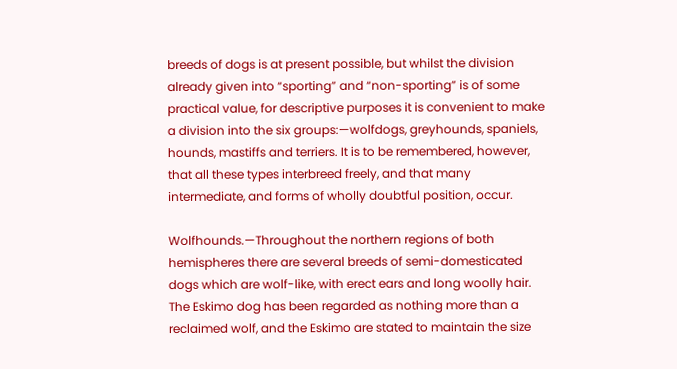breeds of dogs is at present possible, but whilst the division already given into “sporting” and “non-sporting” is of some practical value, for descriptive purposes it is convenient to make a division into the six groups:—wolfdogs, greyhounds, spaniels, hounds, mastiffs and terriers. It is to be remembered, however, that all these types interbreed freely, and that many intermediate, and forms of wholly doubtful position, occur.

Wolfhounds.—Throughout the northern regions of both hemispheres there are several breeds of semi-domesticated dogs which are wolf-like, with erect ears and long woolly hair. The Eskimo dog has been regarded as nothing more than a reclaimed wolf, and the Eskimo are stated to maintain the size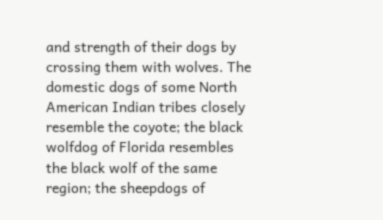and strength of their dogs by crossing them with wolves. The domestic dogs of some North American Indian tribes closely resemble the coyote; the black wolfdog of Florida resembles the black wolf of the same region; the sheepdogs of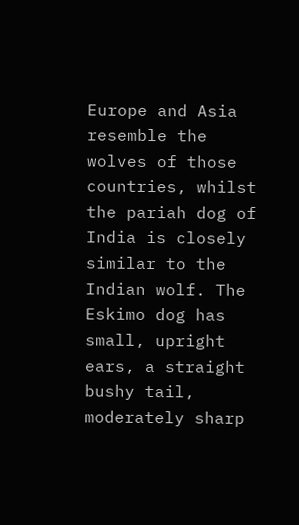Europe and Asia resemble the wolves of those countries, whilst the pariah dog of India is closely similar to the Indian wolf. The Eskimo dog has small, upright ears, a straight bushy tail, moderately sharp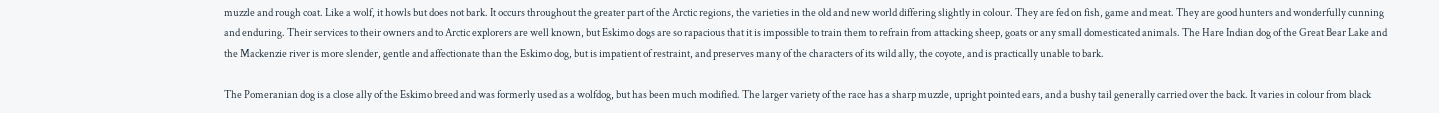muzzle and rough coat. Like a wolf, it howls but does not bark. It occurs throughout the greater part of the Arctic regions, the varieties in the old and new world differing slightly in colour. They are fed on fish, game and meat. They are good hunters and wonderfully cunning and enduring. Their services to their owners and to Arctic explorers are well known, but Eskimo dogs are so rapacious that it is impossible to train them to refrain from attacking sheep, goats or any small domesticated animals. The Hare Indian dog of the Great Bear Lake and the Mackenzie river is more slender, gentle and affectionate than the Eskimo dog, but is impatient of restraint, and preserves many of the characters of its wild ally, the coyote, and is practically unable to bark.

The Pomeranian dog is a close ally of the Eskimo breed and was formerly used as a wolfdog, but has been much modified. The larger variety of the race has a sharp muzzle, upright pointed ears, and a bushy tail generally carried over the back. It varies in colour from black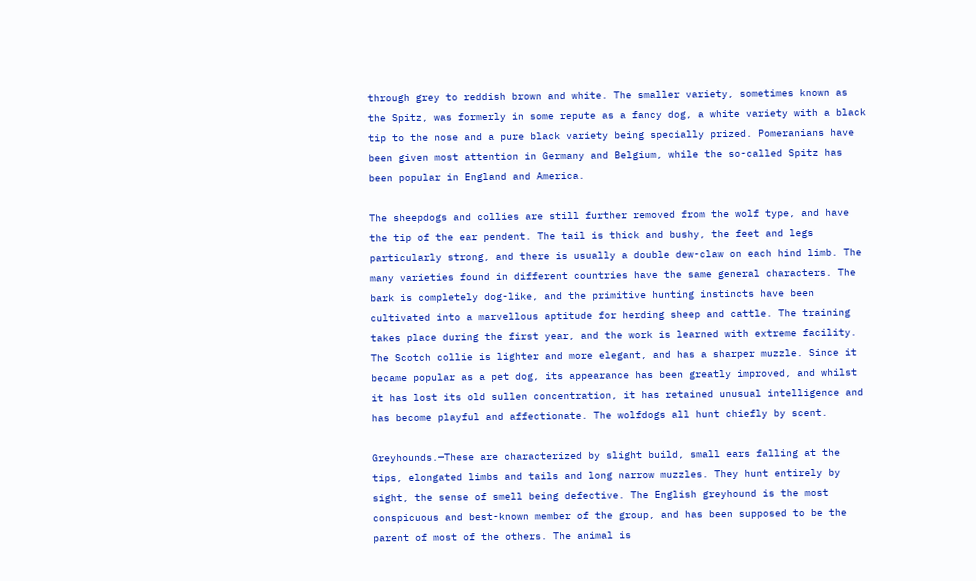through grey to reddish brown and white. The smaller variety, sometimes known as the Spitz, was formerly in some repute as a fancy dog, a white variety with a black tip to the nose and a pure black variety being specially prized. Pomeranians have been given most attention in Germany and Belgium, while the so-called Spitz has been popular in England and America.

The sheepdogs and collies are still further removed from the wolf type, and have the tip of the ear pendent. The tail is thick and bushy, the feet and legs particularly strong, and there is usually a double dew-claw on each hind limb. The many varieties found in different countries have the same general characters. The bark is completely dog-like, and the primitive hunting instincts have been cultivated into a marvellous aptitude for herding sheep and cattle. The training takes place during the first year, and the work is learned with extreme facility. The Scotch collie is lighter and more elegant, and has a sharper muzzle. Since it became popular as a pet dog, its appearance has been greatly improved, and whilst it has lost its old sullen concentration, it has retained unusual intelligence and has become playful and affectionate. The wolfdogs all hunt chiefly by scent.

Greyhounds.—These are characterized by slight build, small ears falling at the tips, elongated limbs and tails and long narrow muzzles. They hunt entirely by sight, the sense of smell being defective. The English greyhound is the most conspicuous and best-known member of the group, and has been supposed to be the parent of most of the others. The animal is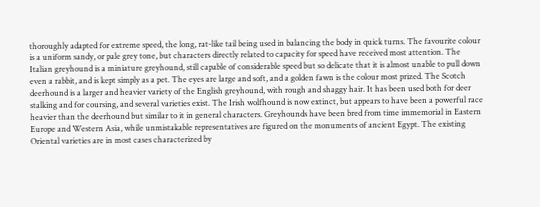thoroughly adapted for extreme speed, the long, rat-like tail being used in balancing the body in quick turns. The favourite colour is a uniform sandy, or pale grey tone, but characters directly related to capacity for speed have received most attention. The Italian greyhound is a miniature greyhound, still capable of considerable speed but so delicate that it is almost unable to pull down even a rabbit, and is kept simply as a pet. The eyes are large and soft, and a golden fawn is the colour most prized. The Scotch deerhound is a larger and heavier variety of the English greyhound, with rough and shaggy hair. It has been used both for deer stalking and for coursing, and several varieties exist. The Irish wolfhound is now extinct, but appears to have been a powerful race heavier than the deerhound but similar to it in general characters. Greyhounds have been bred from time immemorial in Eastern Europe and Western Asia, while unmistakable representatives are figured on the monuments of ancient Egypt. The existing Oriental varieties are in most cases characterized by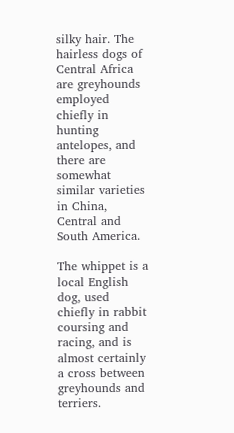silky hair. The hairless dogs of Central Africa are greyhounds employed chiefly in hunting antelopes, and there are somewhat similar varieties in China, Central and South America.

The whippet is a local English dog, used chiefly in rabbit coursing and racing, and is almost certainly a cross between greyhounds and terriers.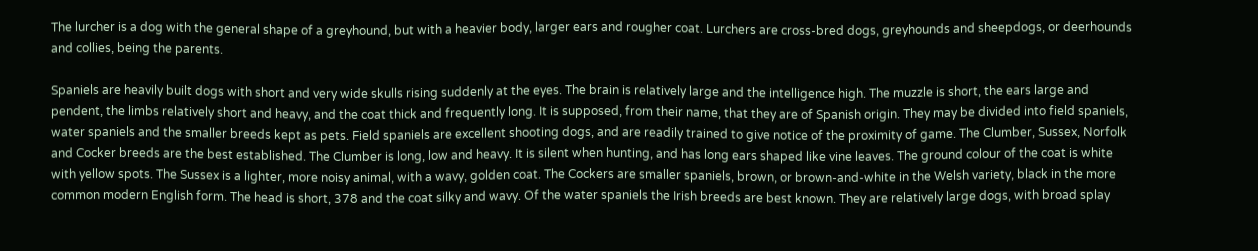The lurcher is a dog with the general shape of a greyhound, but with a heavier body, larger ears and rougher coat. Lurchers are cross-bred dogs, greyhounds and sheepdogs, or deerhounds and collies, being the parents.

Spaniels are heavily built dogs with short and very wide skulls rising suddenly at the eyes. The brain is relatively large and the intelligence high. The muzzle is short, the ears large and pendent, the limbs relatively short and heavy, and the coat thick and frequently long. It is supposed, from their name, that they are of Spanish origin. They may be divided into field spaniels, water spaniels and the smaller breeds kept as pets. Field spaniels are excellent shooting dogs, and are readily trained to give notice of the proximity of game. The Clumber, Sussex, Norfolk and Cocker breeds are the best established. The Clumber is long, low and heavy. It is silent when hunting, and has long ears shaped like vine leaves. The ground colour of the coat is white with yellow spots. The Sussex is a lighter, more noisy animal, with a wavy, golden coat. The Cockers are smaller spaniels, brown, or brown-and-white in the Welsh variety, black in the more common modern English form. The head is short, 378 and the coat silky and wavy. Of the water spaniels the Irish breeds are best known. They are relatively large dogs, with broad splay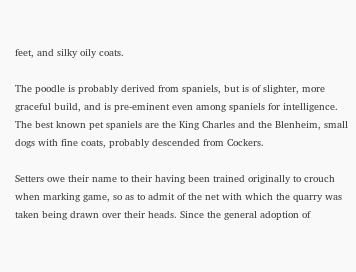feet, and silky oily coats.

The poodle is probably derived from spaniels, but is of slighter, more graceful build, and is pre-eminent even among spaniels for intelligence. The best known pet spaniels are the King Charles and the Blenheim, small dogs with fine coats, probably descended from Cockers.

Setters owe their name to their having been trained originally to crouch when marking game, so as to admit of the net with which the quarry was taken being drawn over their heads. Since the general adoption of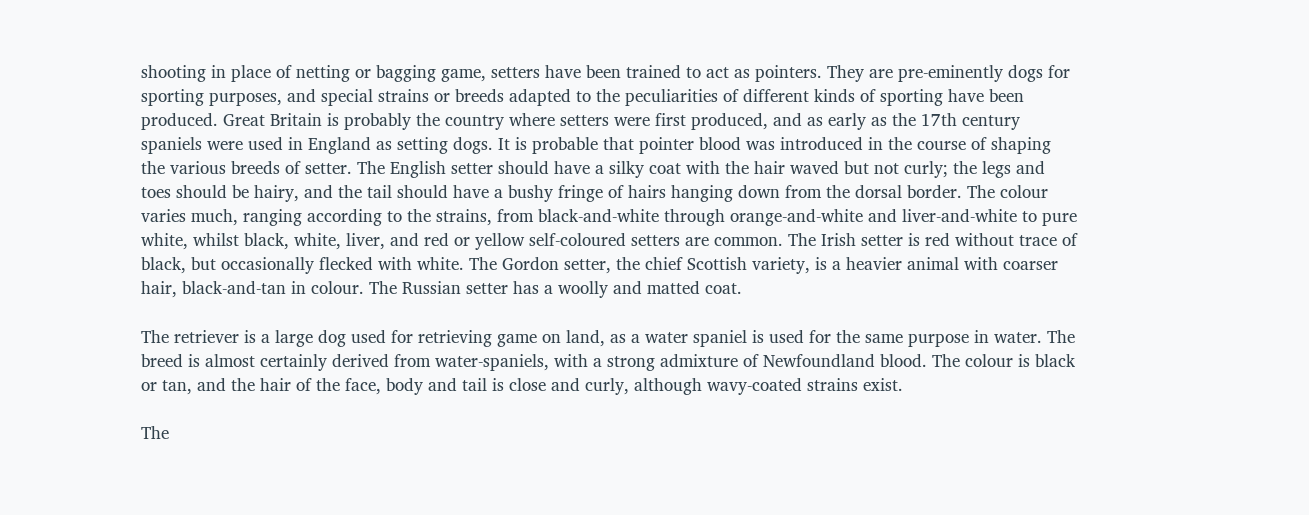shooting in place of netting or bagging game, setters have been trained to act as pointers. They are pre-eminently dogs for sporting purposes, and special strains or breeds adapted to the peculiarities of different kinds of sporting have been produced. Great Britain is probably the country where setters were first produced, and as early as the 17th century spaniels were used in England as setting dogs. It is probable that pointer blood was introduced in the course of shaping the various breeds of setter. The English setter should have a silky coat with the hair waved but not curly; the legs and toes should be hairy, and the tail should have a bushy fringe of hairs hanging down from the dorsal border. The colour varies much, ranging according to the strains, from black-and-white through orange-and-white and liver-and-white to pure white, whilst black, white, liver, and red or yellow self-coloured setters are common. The Irish setter is red without trace of black, but occasionally flecked with white. The Gordon setter, the chief Scottish variety, is a heavier animal with coarser hair, black-and-tan in colour. The Russian setter has a woolly and matted coat.

The retriever is a large dog used for retrieving game on land, as a water spaniel is used for the same purpose in water. The breed is almost certainly derived from water-spaniels, with a strong admixture of Newfoundland blood. The colour is black or tan, and the hair of the face, body and tail is close and curly, although wavy-coated strains exist.

The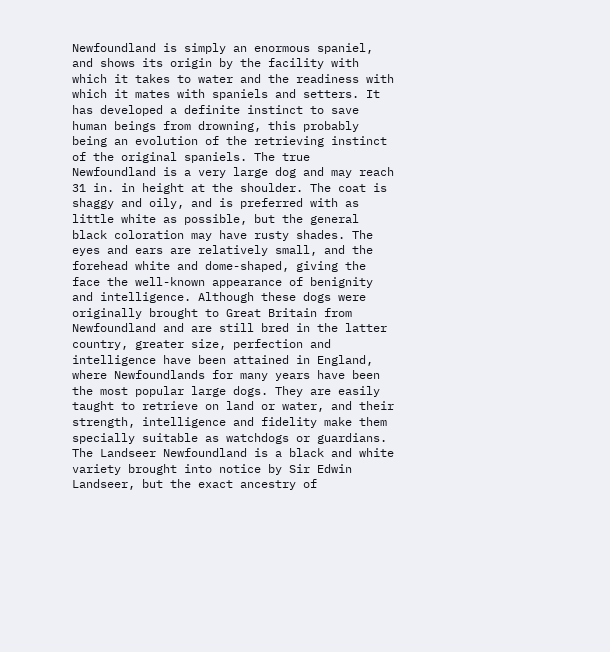Newfoundland is simply an enormous spaniel, and shows its origin by the facility with which it takes to water and the readiness with which it mates with spaniels and setters. It has developed a definite instinct to save human beings from drowning, this probably being an evolution of the retrieving instinct of the original spaniels. The true Newfoundland is a very large dog and may reach 31 in. in height at the shoulder. The coat is shaggy and oily, and is preferred with as little white as possible, but the general black coloration may have rusty shades. The eyes and ears are relatively small, and the forehead white and dome-shaped, giving the face the well-known appearance of benignity and intelligence. Although these dogs were originally brought to Great Britain from Newfoundland and are still bred in the latter country, greater size, perfection and intelligence have been attained in England, where Newfoundlands for many years have been the most popular large dogs. They are easily taught to retrieve on land or water, and their strength, intelligence and fidelity make them specially suitable as watchdogs or guardians. The Landseer Newfoundland is a black and white variety brought into notice by Sir Edwin Landseer, but the exact ancestry of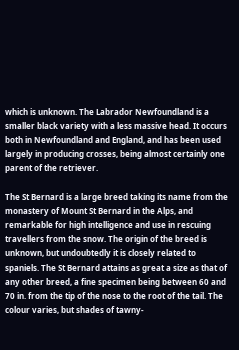which is unknown. The Labrador Newfoundland is a smaller black variety with a less massive head. It occurs both in Newfoundland and England, and has been used largely in producing crosses, being almost certainly one parent of the retriever.

The St Bernard is a large breed taking its name from the monastery of Mount St Bernard in the Alps, and remarkable for high intelligence and use in rescuing travellers from the snow. The origin of the breed is unknown, but undoubtedly it is closely related to spaniels. The St Bernard attains as great a size as that of any other breed, a fine specimen being between 60 and 70 in. from the tip of the nose to the root of the tail. The colour varies, but shades of tawny-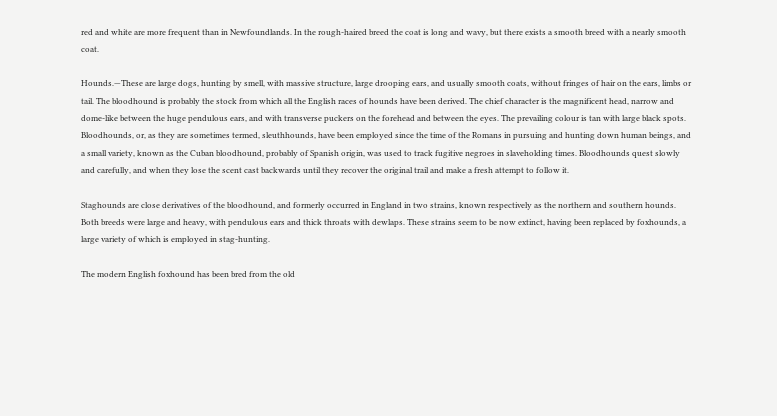red and white are more frequent than in Newfoundlands. In the rough-haired breed the coat is long and wavy, but there exists a smooth breed with a nearly smooth coat.

Hounds.—These are large dogs, hunting by smell, with massive structure, large drooping ears, and usually smooth coats, without fringes of hair on the ears, limbs or tail. The bloodhound is probably the stock from which all the English races of hounds have been derived. The chief character is the magnificent head, narrow and dome-like between the huge pendulous ears, and with transverse puckers on the forehead and between the eyes. The prevailing colour is tan with large black spots. Bloodhounds, or, as they are sometimes termed, sleuthhounds, have been employed since the time of the Romans in pursuing and hunting down human beings, and a small variety, known as the Cuban bloodhound, probably of Spanish origin, was used to track fugitive negroes in slaveholding times. Bloodhounds quest slowly and carefully, and when they lose the scent cast backwards until they recover the original trail and make a fresh attempt to follow it.

Staghounds are close derivatives of the bloodhound, and formerly occurred in England in two strains, known respectively as the northern and southern hounds. Both breeds were large and heavy, with pendulous ears and thick throats with dewlaps. These strains seem to be now extinct, having been replaced by foxhounds, a large variety of which is employed in stag-hunting.

The modern English foxhound has been bred from the old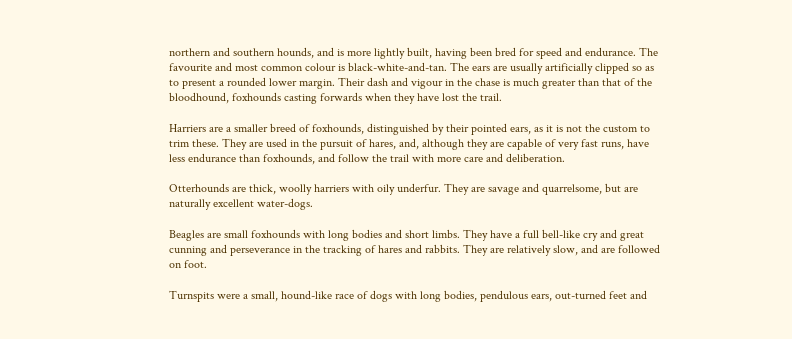northern and southern hounds, and is more lightly built, having been bred for speed and endurance. The favourite and most common colour is black-white-and-tan. The ears are usually artificially clipped so as to present a rounded lower margin. Their dash and vigour in the chase is much greater than that of the bloodhound, foxhounds casting forwards when they have lost the trail.

Harriers are a smaller breed of foxhounds, distinguished by their pointed ears, as it is not the custom to trim these. They are used in the pursuit of hares, and, although they are capable of very fast runs, have less endurance than foxhounds, and follow the trail with more care and deliberation.

Otterhounds are thick, woolly harriers with oily underfur. They are savage and quarrelsome, but are naturally excellent water-dogs.

Beagles are small foxhounds with long bodies and short limbs. They have a full bell-like cry and great cunning and perseverance in the tracking of hares and rabbits. They are relatively slow, and are followed on foot.

Turnspits were a small, hound-like race of dogs with long bodies, pendulous ears, out-turned feet and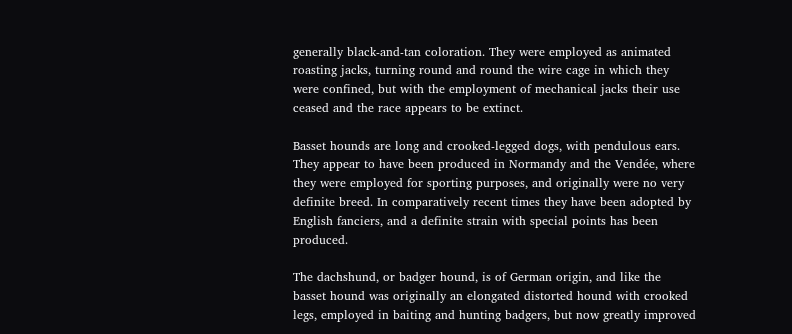generally black-and-tan coloration. They were employed as animated roasting jacks, turning round and round the wire cage in which they were confined, but with the employment of mechanical jacks their use ceased and the race appears to be extinct.

Basset hounds are long and crooked-legged dogs, with pendulous ears. They appear to have been produced in Normandy and the Vendée, where they were employed for sporting purposes, and originally were no very definite breed. In comparatively recent times they have been adopted by English fanciers, and a definite strain with special points has been produced.

The dachshund, or badger hound, is of German origin, and like the basset hound was originally an elongated distorted hound with crooked legs, employed in baiting and hunting badgers, but now greatly improved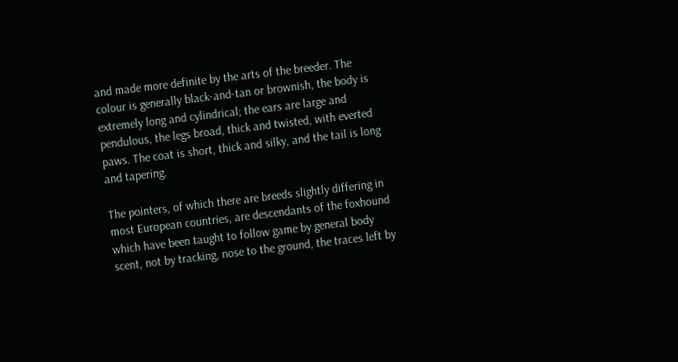and made more definite by the arts of the breeder. The colour is generally black-and-tan or brownish, the body is extremely long and cylindrical; the ears are large and pendulous, the legs broad, thick and twisted, with everted paws. The coat is short, thick and silky, and the tail is long and tapering.

The pointers, of which there are breeds slightly differing in most European countries, are descendants of the foxhound which have been taught to follow game by general body scent, not by tracking, nose to the ground, the traces left by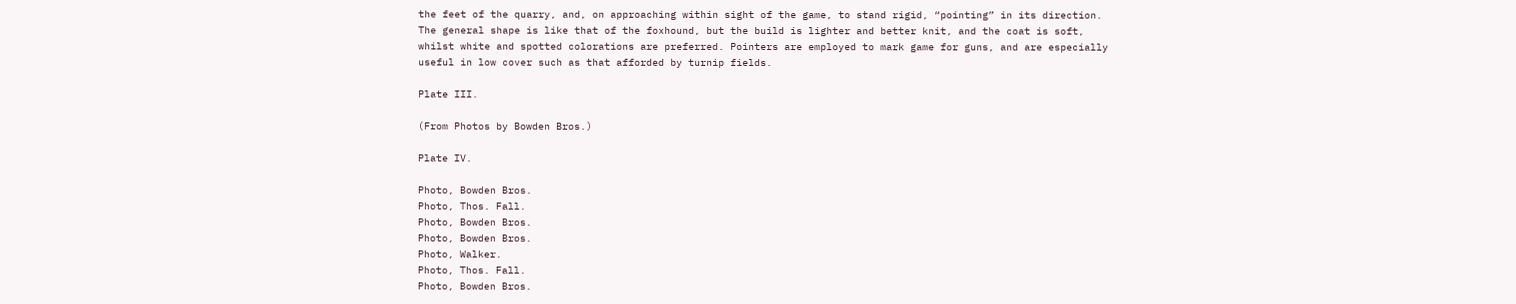the feet of the quarry, and, on approaching within sight of the game, to stand rigid, “pointing” in its direction. The general shape is like that of the foxhound, but the build is lighter and better knit, and the coat is soft, whilst white and spotted colorations are preferred. Pointers are employed to mark game for guns, and are especially useful in low cover such as that afforded by turnip fields.

Plate III.

(From Photos by Bowden Bros.)

Plate IV.

Photo, Bowden Bros.
Photo, Thos. Fall.
Photo, Bowden Bros.
Photo, Bowden Bros.
Photo, Walker.
Photo, Thos. Fall.
Photo, Bowden Bros.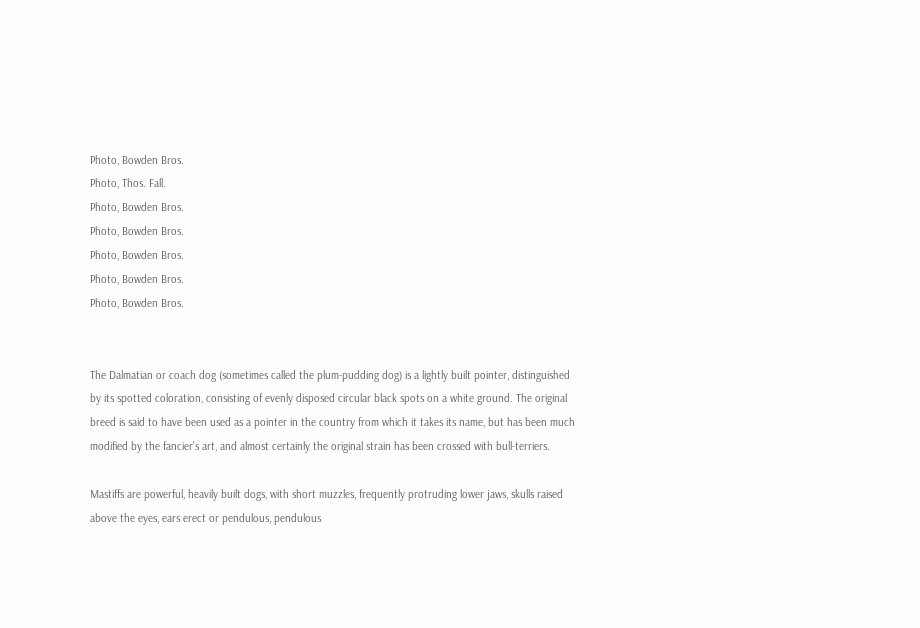Photo, Bowden Bros.
Photo, Thos. Fall.
Photo, Bowden Bros.
Photo, Bowden Bros.
Photo, Bowden Bros.
Photo, Bowden Bros.
Photo, Bowden Bros.


The Dalmatian or coach dog (sometimes called the plum-pudding dog) is a lightly built pointer, distinguished by its spotted coloration, consisting of evenly disposed circular black spots on a white ground. The original breed is said to have been used as a pointer in the country from which it takes its name, but has been much modified by the fancier’s art, and almost certainly the original strain has been crossed with bull-terriers.

Mastiffs are powerful, heavily built dogs, with short muzzles, frequently protruding lower jaws, skulls raised above the eyes, ears erect or pendulous, pendulous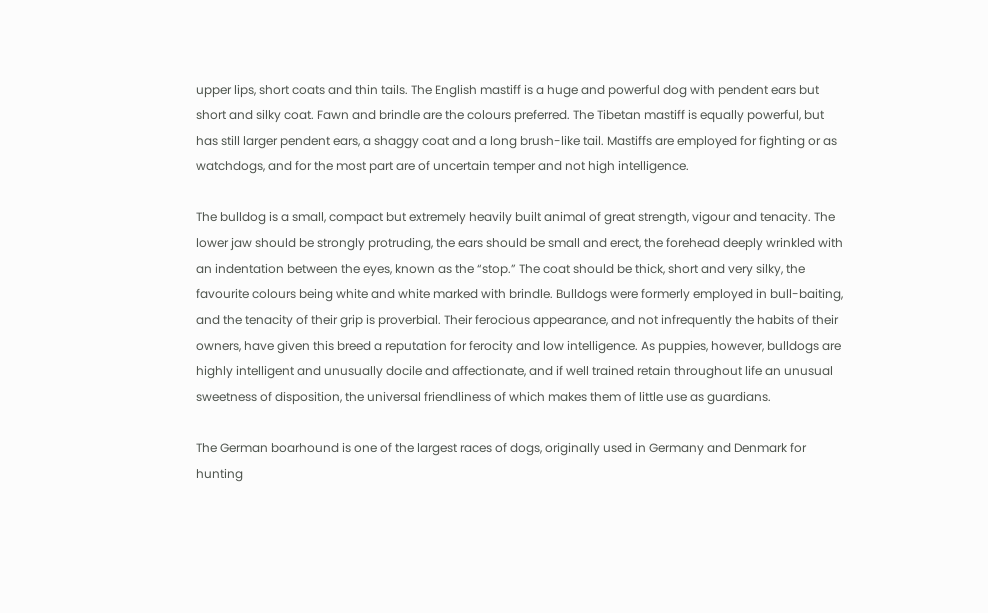upper lips, short coats and thin tails. The English mastiff is a huge and powerful dog with pendent ears but short and silky coat. Fawn and brindle are the colours preferred. The Tibetan mastiff is equally powerful, but has still larger pendent ears, a shaggy coat and a long brush-like tail. Mastiffs are employed for fighting or as watchdogs, and for the most part are of uncertain temper and not high intelligence.

The bulldog is a small, compact but extremely heavily built animal of great strength, vigour and tenacity. The lower jaw should be strongly protruding, the ears should be small and erect, the forehead deeply wrinkled with an indentation between the eyes, known as the “stop.” The coat should be thick, short and very silky, the favourite colours being white and white marked with brindle. Bulldogs were formerly employed in bull-baiting, and the tenacity of their grip is proverbial. Their ferocious appearance, and not infrequently the habits of their owners, have given this breed a reputation for ferocity and low intelligence. As puppies, however, bulldogs are highly intelligent and unusually docile and affectionate, and if well trained retain throughout life an unusual sweetness of disposition, the universal friendliness of which makes them of little use as guardians.

The German boarhound is one of the largest races of dogs, originally used in Germany and Denmark for hunting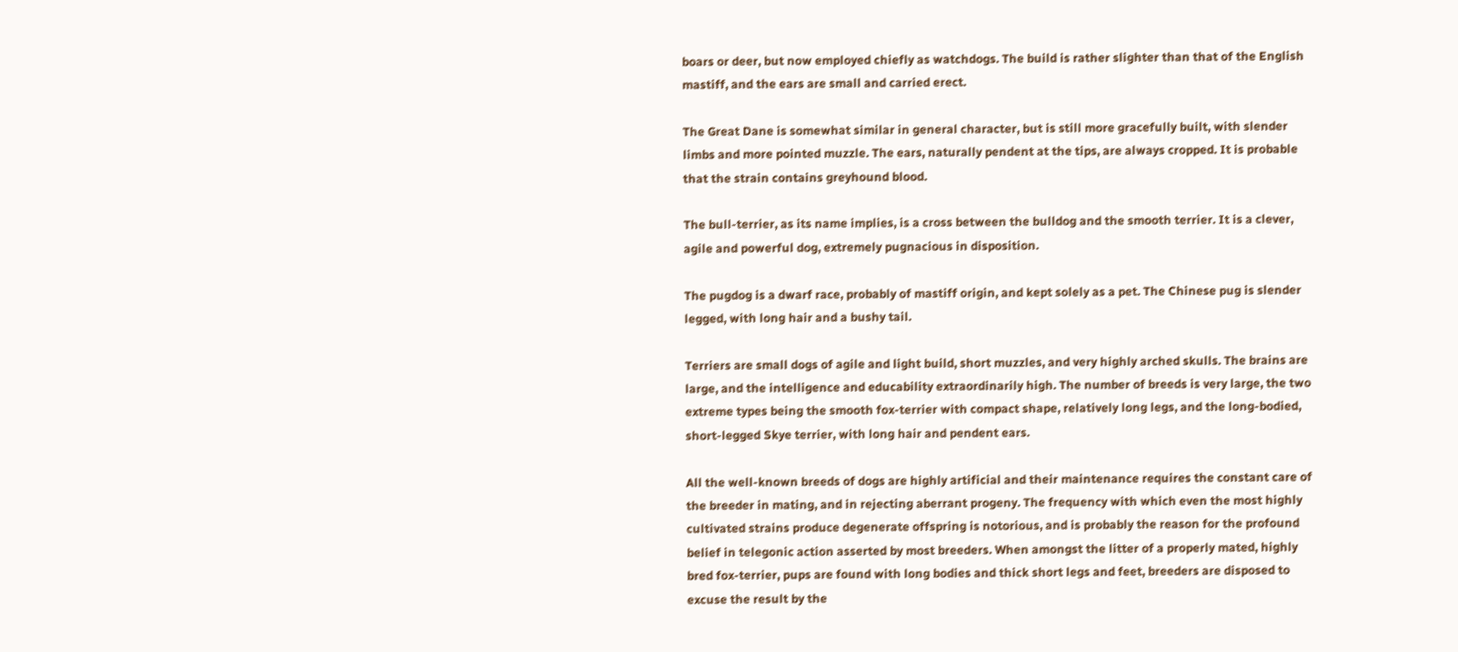boars or deer, but now employed chiefly as watchdogs. The build is rather slighter than that of the English mastiff, and the ears are small and carried erect.

The Great Dane is somewhat similar in general character, but is still more gracefully built, with slender limbs and more pointed muzzle. The ears, naturally pendent at the tips, are always cropped. It is probable that the strain contains greyhound blood.

The bull-terrier, as its name implies, is a cross between the bulldog and the smooth terrier. It is a clever, agile and powerful dog, extremely pugnacious in disposition.

The pugdog is a dwarf race, probably of mastiff origin, and kept solely as a pet. The Chinese pug is slender legged, with long hair and a bushy tail.

Terriers are small dogs of agile and light build, short muzzles, and very highly arched skulls. The brains are large, and the intelligence and educability extraordinarily high. The number of breeds is very large, the two extreme types being the smooth fox-terrier with compact shape, relatively long legs, and the long-bodied, short-legged Skye terrier, with long hair and pendent ears.

All the well-known breeds of dogs are highly artificial and their maintenance requires the constant care of the breeder in mating, and in rejecting aberrant progeny. The frequency with which even the most highly cultivated strains produce degenerate offspring is notorious, and is probably the reason for the profound belief in telegonic action asserted by most breeders. When amongst the litter of a properly mated, highly bred fox-terrier, pups are found with long bodies and thick short legs and feet, breeders are disposed to excuse the result by the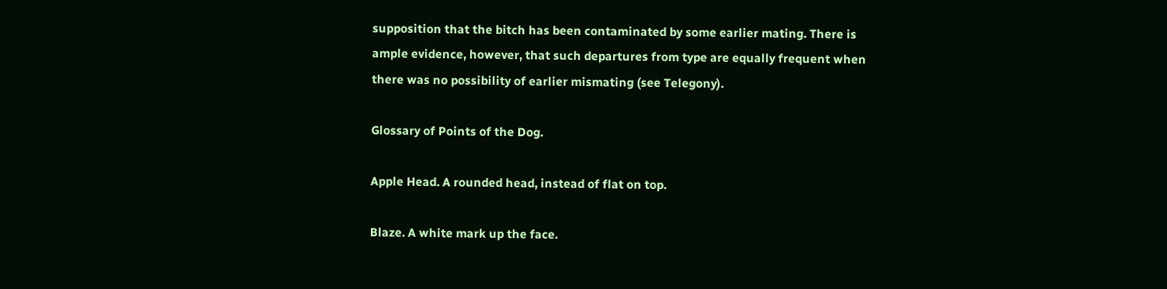supposition that the bitch has been contaminated by some earlier mating. There is ample evidence, however, that such departures from type are equally frequent when there was no possibility of earlier mismating (see Telegony).

Glossary of Points of the Dog.

Apple Head. A rounded head, instead of flat on top.

Blaze. A white mark up the face.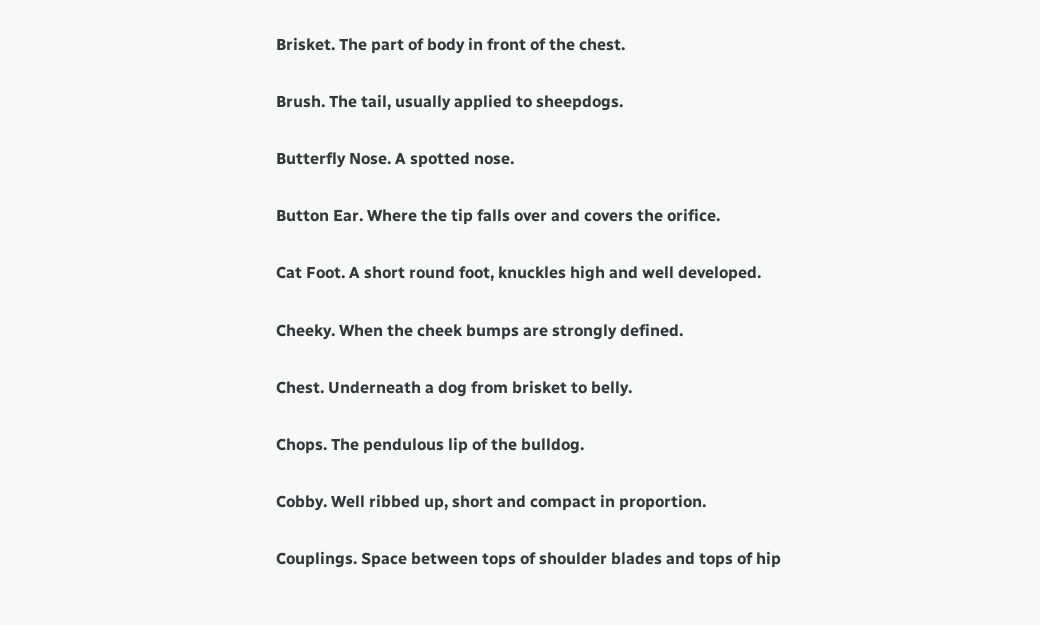Brisket. The part of body in front of the chest.

Brush. The tail, usually applied to sheepdogs.

Butterfly Nose. A spotted nose.

Button Ear. Where the tip falls over and covers the orifice.

Cat Foot. A short round foot, knuckles high and well developed.

Cheeky. When the cheek bumps are strongly defined.

Chest. Underneath a dog from brisket to belly.

Chops. The pendulous lip of the bulldog.

Cobby. Well ribbed up, short and compact in proportion.

Couplings. Space between tops of shoulder blades and tops of hip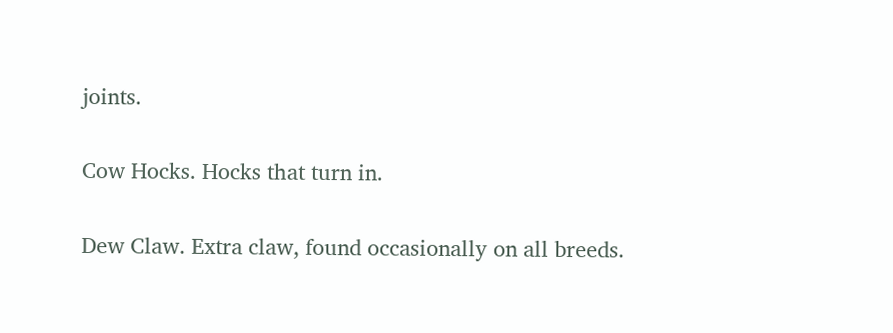joints.

Cow Hocks. Hocks that turn in.

Dew Claw. Extra claw, found occasionally on all breeds.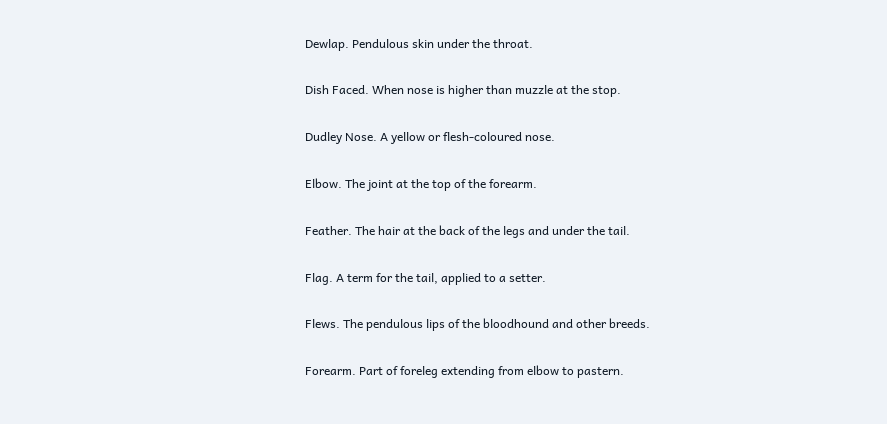Dewlap. Pendulous skin under the throat.

Dish Faced. When nose is higher than muzzle at the stop.

Dudley Nose. A yellow or flesh-coloured nose.

Elbow. The joint at the top of the forearm.

Feather. The hair at the back of the legs and under the tail.

Flag. A term for the tail, applied to a setter.

Flews. The pendulous lips of the bloodhound and other breeds.

Forearm. Part of foreleg extending from elbow to pastern.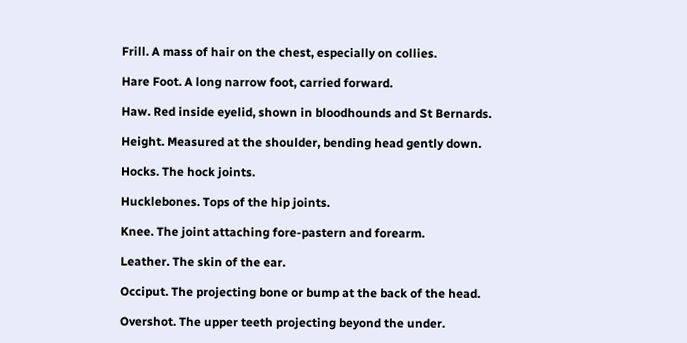Frill. A mass of hair on the chest, especially on collies.

Hare Foot. A long narrow foot, carried forward.

Haw. Red inside eyelid, shown in bloodhounds and St Bernards.

Height. Measured at the shoulder, bending head gently down.

Hocks. The hock joints.

Hucklebones. Tops of the hip joints.

Knee. The joint attaching fore-pastern and forearm.

Leather. The skin of the ear.

Occiput. The projecting bone or bump at the back of the head.

Overshot. The upper teeth projecting beyond the under.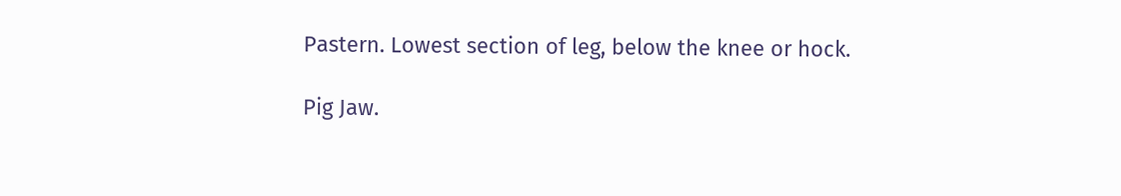Pastern. Lowest section of leg, below the knee or hock.

Pig Jaw.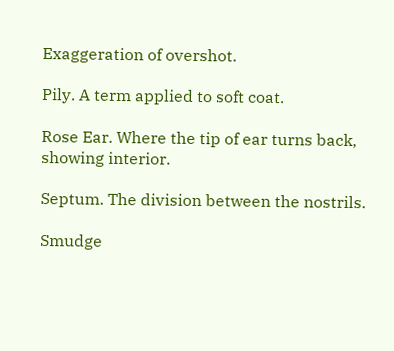Exaggeration of overshot.

Pily. A term applied to soft coat.

Rose Ear. Where the tip of ear turns back, showing interior.

Septum. The division between the nostrils.

Smudge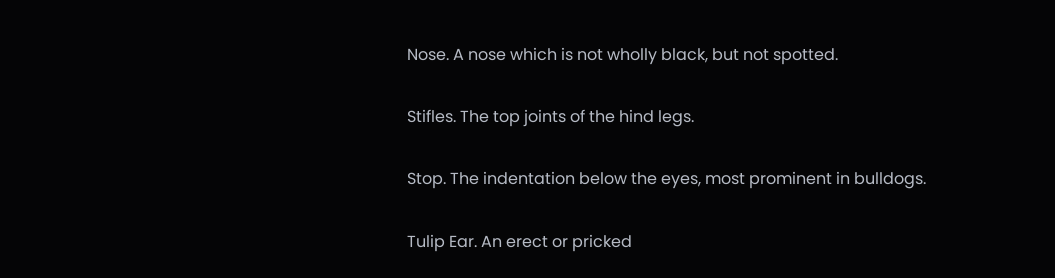Nose. A nose which is not wholly black, but not spotted.

Stifles. The top joints of the hind legs.

Stop. The indentation below the eyes, most prominent in bulldogs.

Tulip Ear. An erect or pricked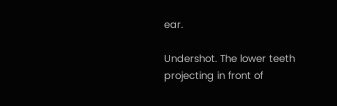ear.

Undershot. The lower teeth projecting in front of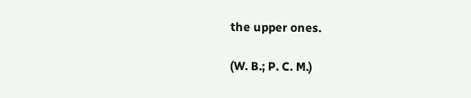the upper ones.

(W. B.; P. C. M.)